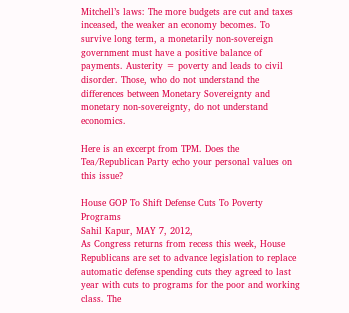Mitchell’s laws: The more budgets are cut and taxes inceased, the weaker an economy becomes. To survive long term, a monetarily non-sovereign government must have a positive balance of payments. Austerity = poverty and leads to civil disorder. Those, who do not understand the differences between Monetary Sovereignty and monetary non-sovereignty, do not understand economics.

Here is an excerpt from TPM. Does the Tea/Republican Party echo your personal values on this issue?

House GOP To Shift Defense Cuts To Poverty Programs
Sahil Kapur, MAY 7, 2012,
As Congress returns from recess this week, House Republicans are set to advance legislation to replace automatic defense spending cuts they agreed to last year with cuts to programs for the poor and working class. The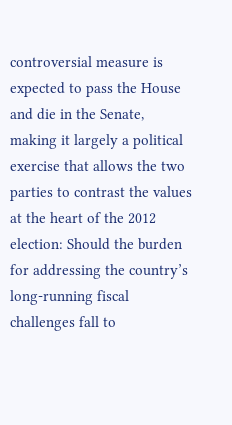controversial measure is expected to pass the House and die in the Senate, making it largely a political exercise that allows the two parties to contrast the values at the heart of the 2012 election: Should the burden for addressing the country’s long-running fiscal challenges fall to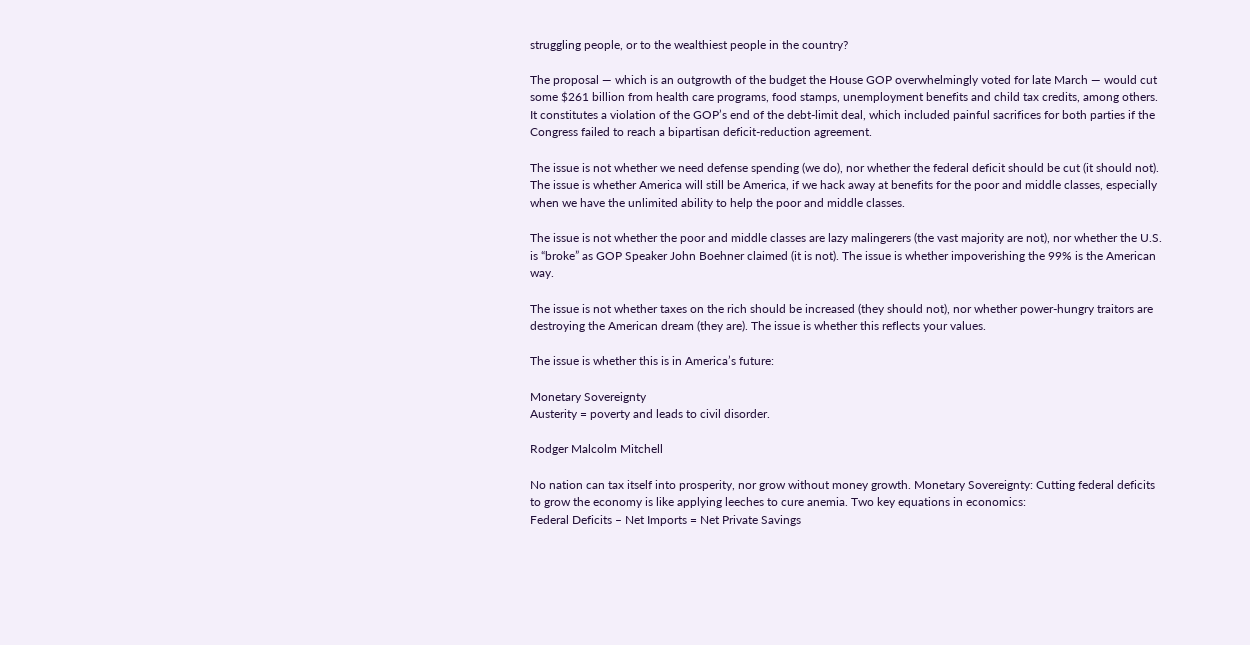struggling people, or to the wealthiest people in the country?

The proposal — which is an outgrowth of the budget the House GOP overwhelmingly voted for late March — would cut some $261 billion from health care programs, food stamps, unemployment benefits and child tax credits, among others. It constitutes a violation of the GOP’s end of the debt-limit deal, which included painful sacrifices for both parties if the Congress failed to reach a bipartisan deficit-reduction agreement.

The issue is not whether we need defense spending (we do), nor whether the federal deficit should be cut (it should not). The issue is whether America will still be America, if we hack away at benefits for the poor and middle classes, especially when we have the unlimited ability to help the poor and middle classes.

The issue is not whether the poor and middle classes are lazy malingerers (the vast majority are not), nor whether the U.S. is “broke” as GOP Speaker John Boehner claimed (it is not). The issue is whether impoverishing the 99% is the American way.

The issue is not whether taxes on the rich should be increased (they should not), nor whether power-hungry traitors are destroying the American dream (they are). The issue is whether this reflects your values.

The issue is whether this is in America’s future:

Monetary Sovereignty
Austerity = poverty and leads to civil disorder.

Rodger Malcolm Mitchell

No nation can tax itself into prosperity, nor grow without money growth. Monetary Sovereignty: Cutting federal deficits to grow the economy is like applying leeches to cure anemia. Two key equations in economics:
Federal Deficits – Net Imports = Net Private Savings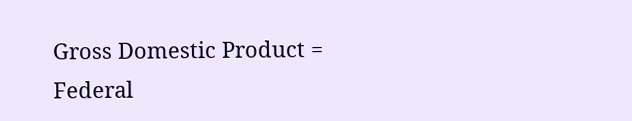Gross Domestic Product = Federal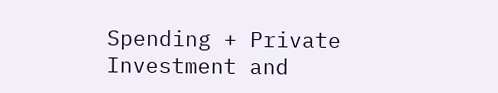Spending + Private Investment and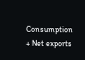Consumption + Net exports